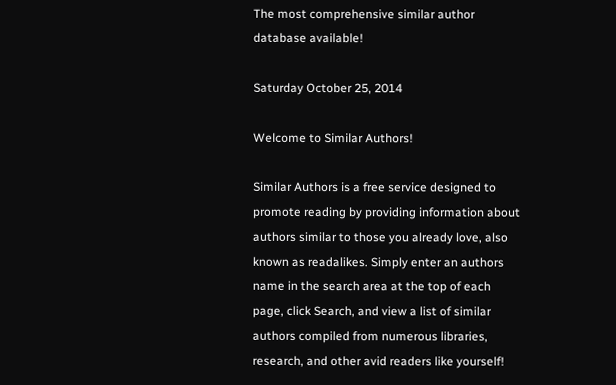The most comprehensive similar author database available!

Saturday October 25, 2014

Welcome to Similar Authors!

Similar Authors is a free service designed to promote reading by providing information about authors similar to those you already love, also known as readalikes. Simply enter an authors name in the search area at the top of each page, click Search, and view a list of similar authors compiled from numerous libraries, research, and other avid readers like yourself!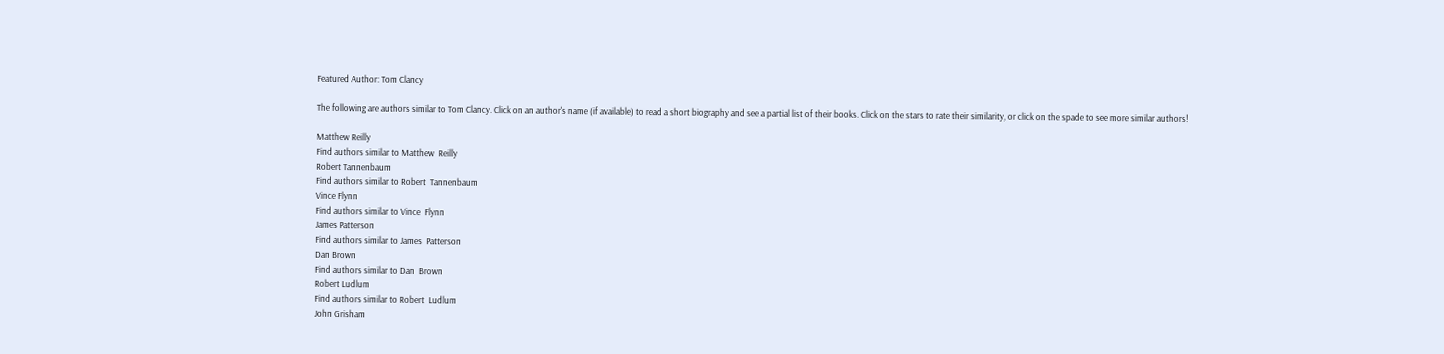Featured Author: Tom Clancy

The following are authors similar to Tom Clancy. Click on an author's name (if available) to read a short biography and see a partial list of their books. Click on the stars to rate their similarity, or click on the spade to see more similar authors!

Matthew Reilly
Find authors similar to Matthew  Reilly
Robert Tannenbaum
Find authors similar to Robert  Tannenbaum
Vince Flynn
Find authors similar to Vince  Flynn
James Patterson
Find authors similar to James  Patterson
Dan Brown
Find authors similar to Dan  Brown
Robert Ludlum
Find authors similar to Robert  Ludlum
John Grisham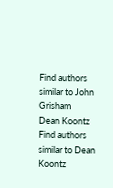Find authors similar to John  Grisham
Dean Koontz
Find authors similar to Dean  Koontz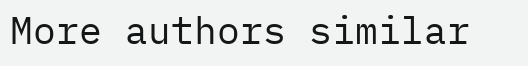More authors similar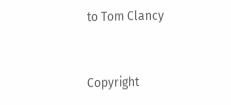to Tom Clancy


Copyright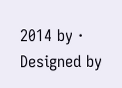2014 by · Designed by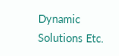Dynamic Solutions Etc.